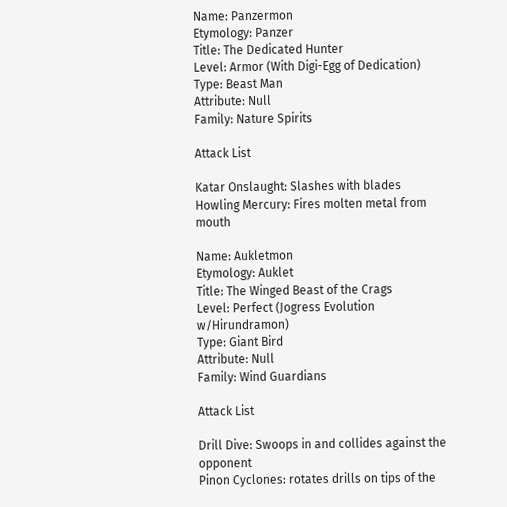Name: Panzermon
Etymology: Panzer
Title: The Dedicated Hunter
Level: Armor (With Digi-Egg of Dedication)
Type: Beast Man
Attribute: Null
Family: Nature Spirits

Attack List

Katar Onslaught: Slashes with blades
Howling Mercury: Fires molten metal from mouth

Name: Aukletmon
Etymology: Auklet
Title: The Winged Beast of the Crags
Level: Perfect (Jogress Evolution w/Hirundramon)
Type: Giant Bird
Attribute: Null
Family: Wind Guardians

Attack List

Drill Dive: Swoops in and collides against the opponent
Pinon Cyclones: rotates drills on tips of the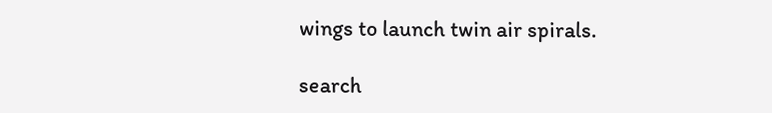wings to launch twin air spirals.

search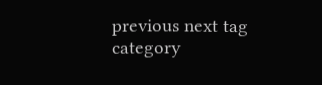previous next tag category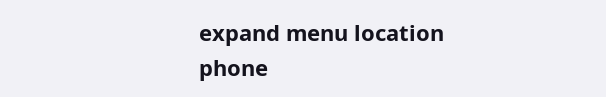expand menu location phone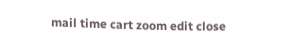mail time cart zoom edit close